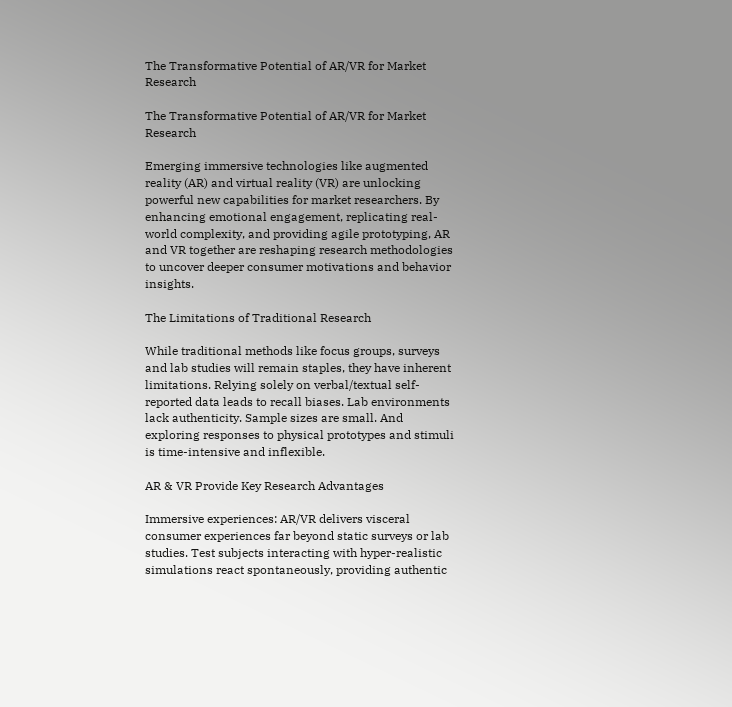The Transformative Potential of AR/VR for Market Research

The Transformative Potential of AR/VR for Market Research

Emerging immersive technologies like augmented reality (AR) and virtual reality (VR) are unlocking powerful new capabilities for market researchers. By enhancing emotional engagement, replicating real-world complexity, and providing agile prototyping, AR and VR together are reshaping research methodologies to uncover deeper consumer motivations and behavior insights.

The Limitations of Traditional Research

While traditional methods like focus groups, surveys and lab studies will remain staples, they have inherent limitations. Relying solely on verbal/textual self-reported data leads to recall biases. Lab environments lack authenticity. Sample sizes are small. And exploring responses to physical prototypes and stimuli is time-intensive and inflexible.

AR & VR Provide Key Research Advantages

Immersive experiences: AR/VR delivers visceral consumer experiences far beyond static surveys or lab studies. Test subjects interacting with hyper-realistic simulations react spontaneously, providing authentic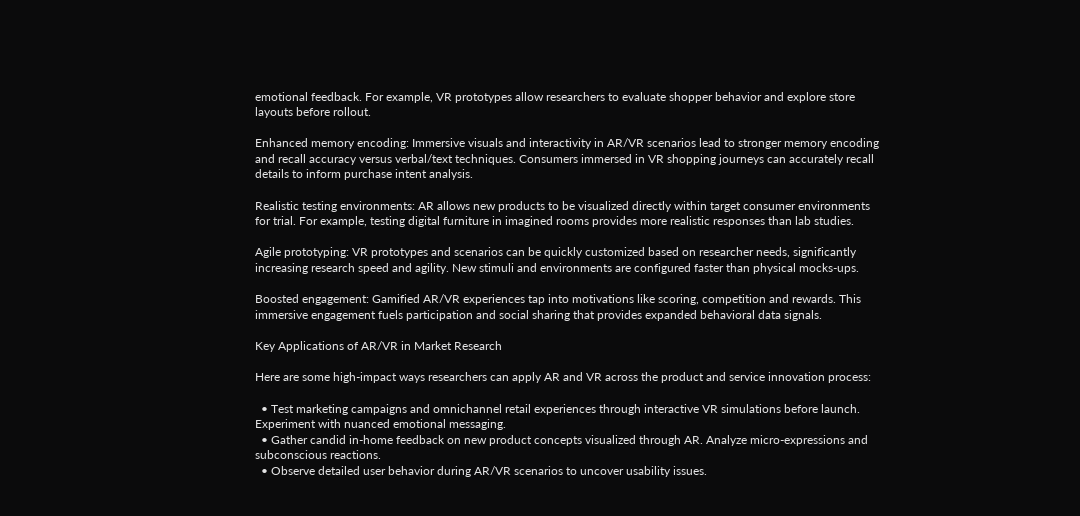emotional feedback. For example, VR prototypes allow researchers to evaluate shopper behavior and explore store layouts before rollout.

Enhanced memory encoding: Immersive visuals and interactivity in AR/VR scenarios lead to stronger memory encoding and recall accuracy versus verbal/text techniques. Consumers immersed in VR shopping journeys can accurately recall details to inform purchase intent analysis.

Realistic testing environments: AR allows new products to be visualized directly within target consumer environments for trial. For example, testing digital furniture in imagined rooms provides more realistic responses than lab studies.

Agile prototyping: VR prototypes and scenarios can be quickly customized based on researcher needs, significantly increasing research speed and agility. New stimuli and environments are configured faster than physical mocks-ups.

Boosted engagement: Gamified AR/VR experiences tap into motivations like scoring, competition and rewards. This immersive engagement fuels participation and social sharing that provides expanded behavioral data signals.

Key Applications of AR/VR in Market Research

Here are some high-impact ways researchers can apply AR and VR across the product and service innovation process:

  • Test marketing campaigns and omnichannel retail experiences through interactive VR simulations before launch. Experiment with nuanced emotional messaging.
  • Gather candid in-home feedback on new product concepts visualized through AR. Analyze micro-expressions and subconscious reactions.
  • Observe detailed user behavior during AR/VR scenarios to uncover usability issues.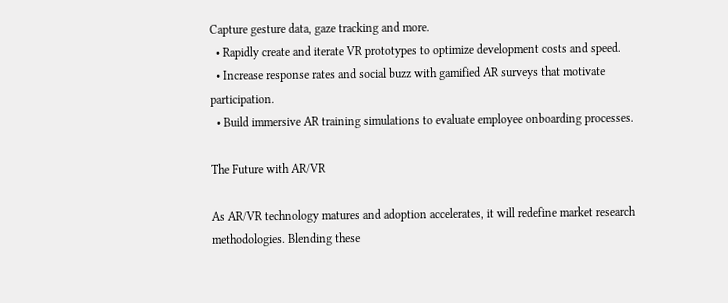Capture gesture data, gaze tracking and more.
  • Rapidly create and iterate VR prototypes to optimize development costs and speed.
  • Increase response rates and social buzz with gamified AR surveys that motivate participation.
  • Build immersive AR training simulations to evaluate employee onboarding processes.

The Future with AR/VR

As AR/VR technology matures and adoption accelerates, it will redefine market research methodologies. Blending these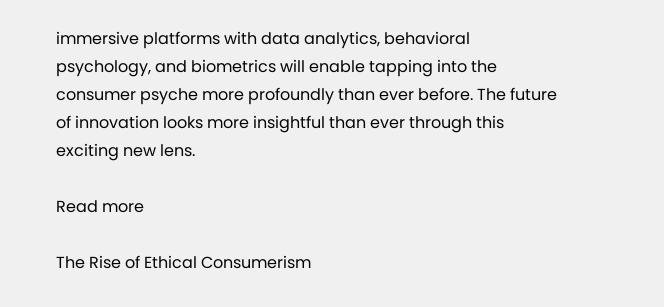immersive platforms with data analytics, behavioral psychology, and biometrics will enable tapping into the consumer psyche more profoundly than ever before. The future of innovation looks more insightful than ever through this exciting new lens.

Read more

The Rise of Ethical Consumerism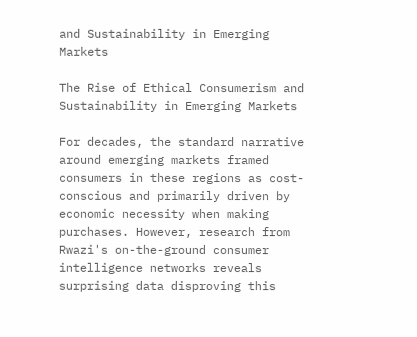and Sustainability in Emerging Markets

The Rise of Ethical Consumerism and Sustainability in Emerging Markets

For decades, the standard narrative around emerging markets framed consumers in these regions as cost-conscious and primarily driven by economic necessity when making purchases. However, research from Rwazi's on-the-ground consumer intelligence networks reveals surprising data disproving this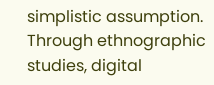simplistic assumption. Through ethnographic studies, digital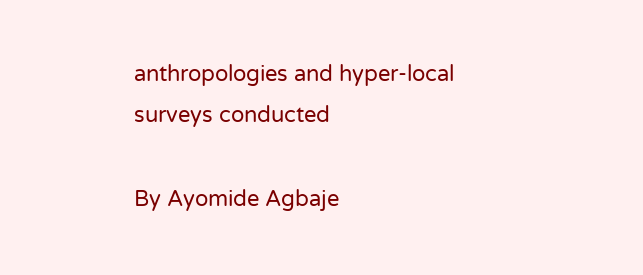anthropologies and hyper-local surveys conducted

By Ayomide Agbaje